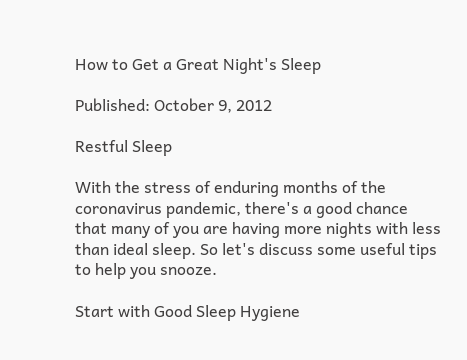How to Get a Great Night's Sleep

Published: October 9, 2012

Restful Sleep

With the stress of enduring months of the coronavirus pandemic, there's a good chance that many of you are having more nights with less than ideal sleep. So let's discuss some useful tips to help you snooze.

Start with Good Sleep Hygiene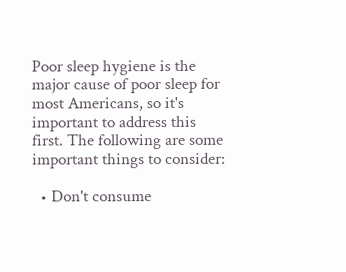Poor sleep hygiene is the major cause of poor sleep for most Americans, so it's important to address this first. The following are some important things to consider:

  • Don't consume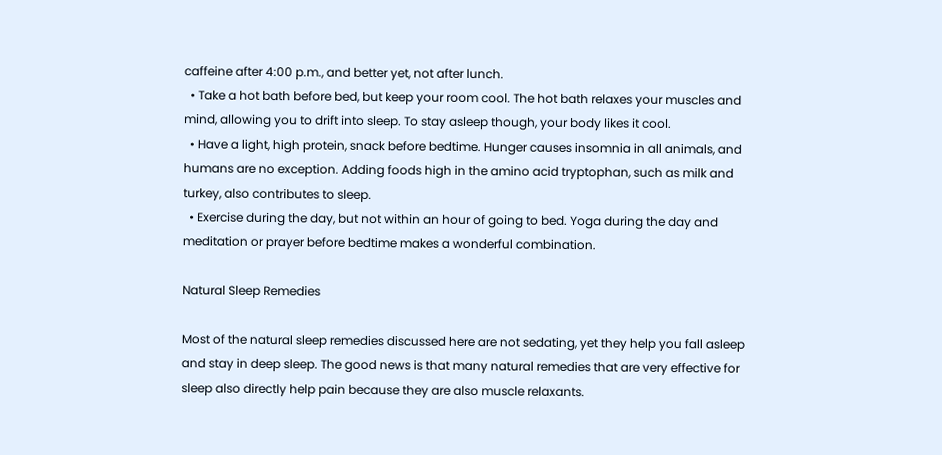caffeine after 4:00 p.m., and better yet, not after lunch.
  • Take a hot bath before bed, but keep your room cool. The hot bath relaxes your muscles and mind, allowing you to drift into sleep. To stay asleep though, your body likes it cool.
  • Have a light, high protein, snack before bedtime. Hunger causes insomnia in all animals, and humans are no exception. Adding foods high in the amino acid tryptophan, such as milk and turkey, also contributes to sleep.
  • Exercise during the day, but not within an hour of going to bed. Yoga during the day and meditation or prayer before bedtime makes a wonderful combination.

Natural Sleep Remedies

Most of the natural sleep remedies discussed here are not sedating, yet they help you fall asleep and stay in deep sleep. The good news is that many natural remedies that are very effective for sleep also directly help pain because they are also muscle relaxants.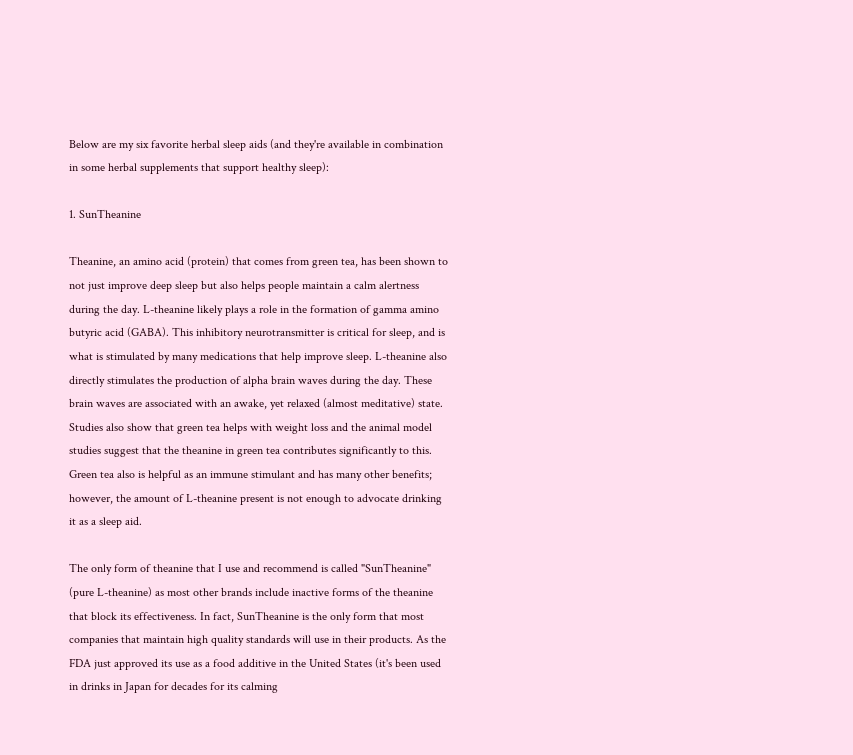Below are my six favorite herbal sleep aids (and they're available in combination in some herbal supplements that support healthy sleep):

1. SunTheanine

Theanine, an amino acid (protein) that comes from green tea, has been shown to not just improve deep sleep but also helps people maintain a calm alertness during the day. L-theanine likely plays a role in the formation of gamma amino butyric acid (GABA). This inhibitory neurotransmitter is critical for sleep, and is what is stimulated by many medications that help improve sleep. L-theanine also directly stimulates the production of alpha brain waves during the day. These brain waves are associated with an awake, yet relaxed (almost meditative) state. Studies also show that green tea helps with weight loss and the animal model studies suggest that the theanine in green tea contributes significantly to this. Green tea also is helpful as an immune stimulant and has many other benefits; however, the amount of L-theanine present is not enough to advocate drinking it as a sleep aid.

The only form of theanine that I use and recommend is called "SunTheanine" (pure L-theanine) as most other brands include inactive forms of the theanine that block its effectiveness. In fact, SunTheanine is the only form that most companies that maintain high quality standards will use in their products. As the FDA just approved its use as a food additive in the United States (it's been used in drinks in Japan for decades for its calming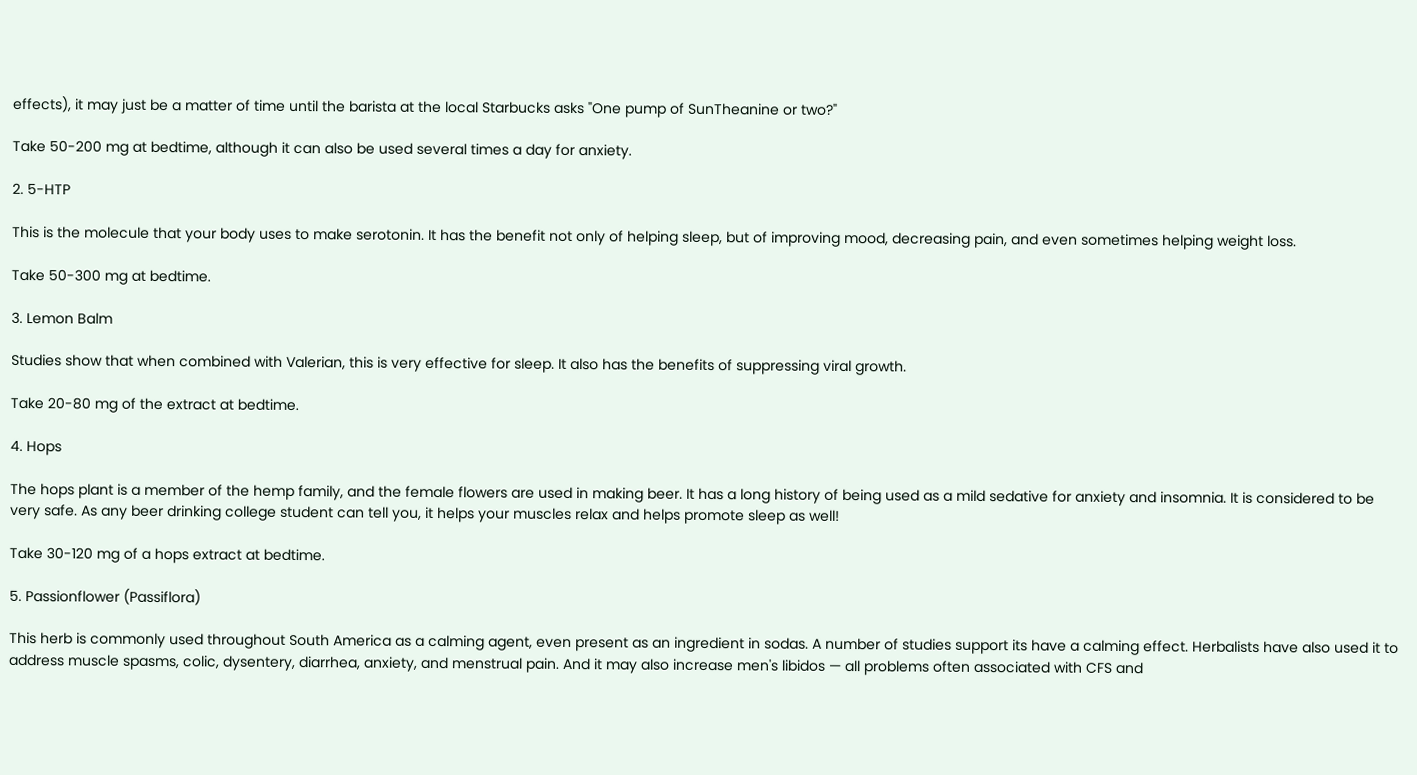effects), it may just be a matter of time until the barista at the local Starbucks asks "One pump of SunTheanine or two?"

Take 50-200 mg at bedtime, although it can also be used several times a day for anxiety.

2. 5-HTP

This is the molecule that your body uses to make serotonin. It has the benefit not only of helping sleep, but of improving mood, decreasing pain, and even sometimes helping weight loss.

Take 50-300 mg at bedtime.

3. Lemon Balm

Studies show that when combined with Valerian, this is very effective for sleep. It also has the benefits of suppressing viral growth.

Take 20-80 mg of the extract at bedtime.

4. Hops

The hops plant is a member of the hemp family, and the female flowers are used in making beer. It has a long history of being used as a mild sedative for anxiety and insomnia. It is considered to be very safe. As any beer drinking college student can tell you, it helps your muscles relax and helps promote sleep as well!

Take 30-120 mg of a hops extract at bedtime.

5. Passionflower (Passiflora)

This herb is commonly used throughout South America as a calming agent, even present as an ingredient in sodas. A number of studies support its have a calming effect. Herbalists have also used it to address muscle spasms, colic, dysentery, diarrhea, anxiety, and menstrual pain. And it may also increase men's libidos — all problems often associated with CFS and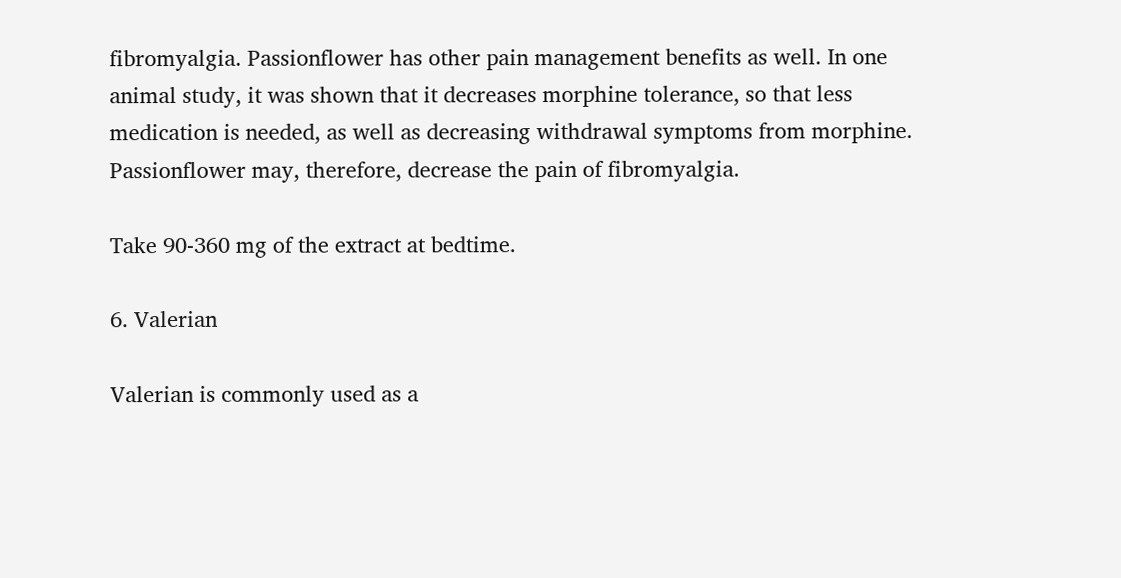fibromyalgia. Passionflower has other pain management benefits as well. In one animal study, it was shown that it decreases morphine tolerance, so that less medication is needed, as well as decreasing withdrawal symptoms from morphine. Passionflower may, therefore, decrease the pain of fibromyalgia.

Take 90-360 mg of the extract at bedtime.

6. Valerian

Valerian is commonly used as a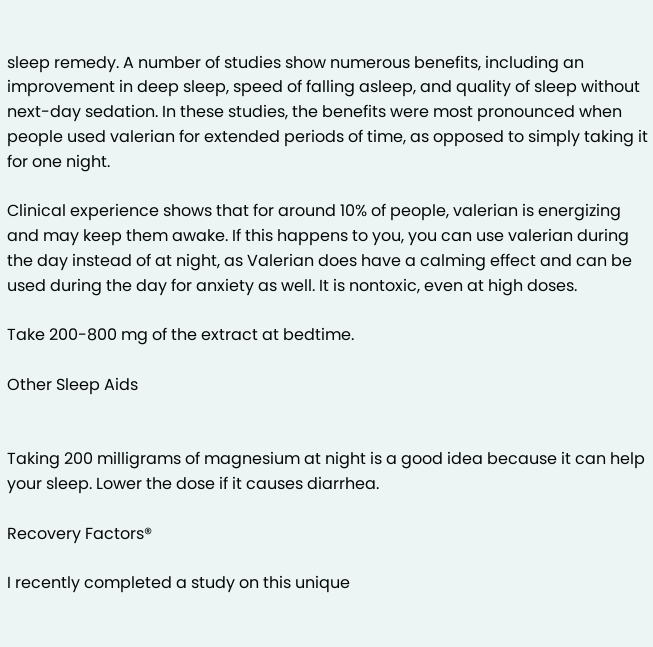sleep remedy. A number of studies show numerous benefits, including an improvement in deep sleep, speed of falling asleep, and quality of sleep without next-day sedation. In these studies, the benefits were most pronounced when people used valerian for extended periods of time, as opposed to simply taking it for one night.

Clinical experience shows that for around 10% of people, valerian is energizing and may keep them awake. If this happens to you, you can use valerian during the day instead of at night, as Valerian does have a calming effect and can be used during the day for anxiety as well. It is nontoxic, even at high doses.

Take 200-800 mg of the extract at bedtime.

Other Sleep Aids


Taking 200 milligrams of magnesium at night is a good idea because it can help your sleep. Lower the dose if it causes diarrhea.

Recovery Factors®

I recently completed a study on this unique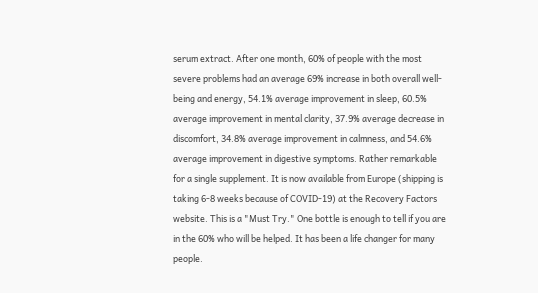serum extract. After one month, 60% of people with the most severe problems had an average 69% increase in both overall well-being and energy, 54.1% average improvement in sleep, 60.5% average improvement in mental clarity, 37.9% average decrease in discomfort, 34.8% average improvement in calmness, and 54.6% average improvement in digestive symptoms. Rather remarkable for a single supplement. It is now available from Europe (shipping is taking 6-8 weeks because of COVID-19) at the Recovery Factors website. This is a "Must Try." One bottle is enough to tell if you are in the 60% who will be helped. It has been a life changer for many people.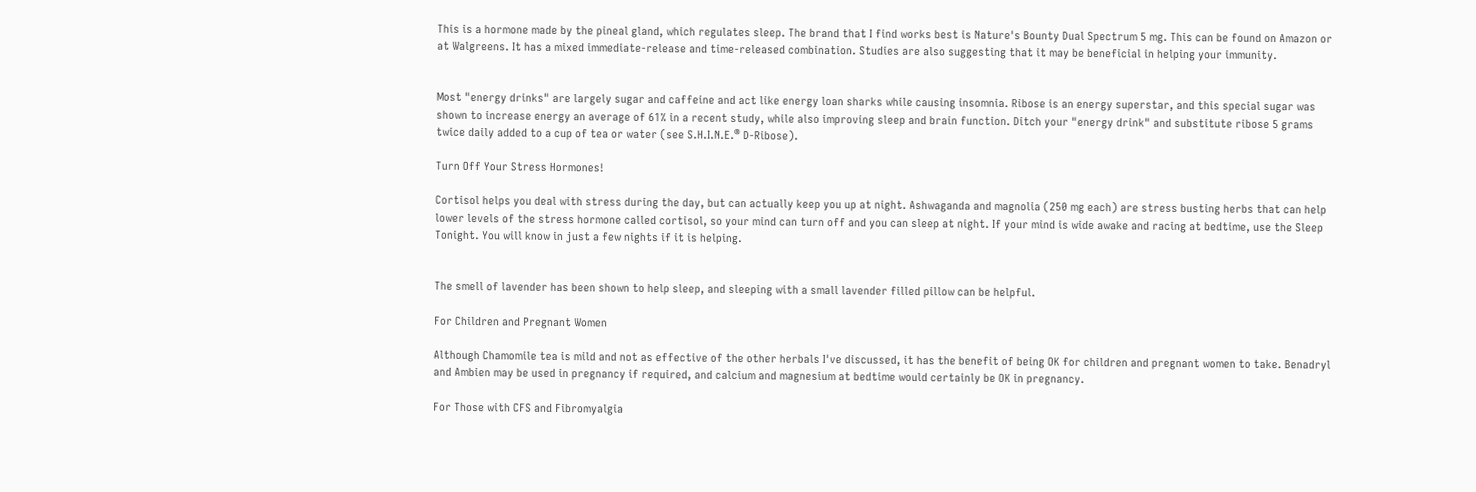This is a hormone made by the pineal gland, which regulates sleep. The brand that I find works best is Nature's Bounty Dual Spectrum 5 mg. This can be found on Amazon or at Walgreens. It has a mixed immediate-release and time-released combination. Studies are also suggesting that it may be beneficial in helping your immunity.


Most "energy drinks" are largely sugar and caffeine and act like energy loan sharks while causing insomnia. Ribose is an energy superstar, and this special sugar was shown to increase energy an average of 61% in a recent study, while also improving sleep and brain function. Ditch your "energy drink" and substitute ribose 5 grams twice daily added to a cup of tea or water (see S.H.I.N.E.® D-Ribose).

Turn Off Your Stress Hormones!

Cortisol helps you deal with stress during the day, but can actually keep you up at night. Ashwaganda and magnolia (250 mg each) are stress busting herbs that can help lower levels of the stress hormone called cortisol, so your mind can turn off and you can sleep at night. If your mind is wide awake and racing at bedtime, use the Sleep Tonight. You will know in just a few nights if it is helping.


The smell of lavender has been shown to help sleep, and sleeping with a small lavender filled pillow can be helpful.

For Children and Pregnant Women

Although Chamomile tea is mild and not as effective of the other herbals I've discussed, it has the benefit of being OK for children and pregnant women to take. Benadryl and Ambien may be used in pregnancy if required, and calcium and magnesium at bedtime would certainly be OK in pregnancy.

For Those with CFS and Fibromyalgia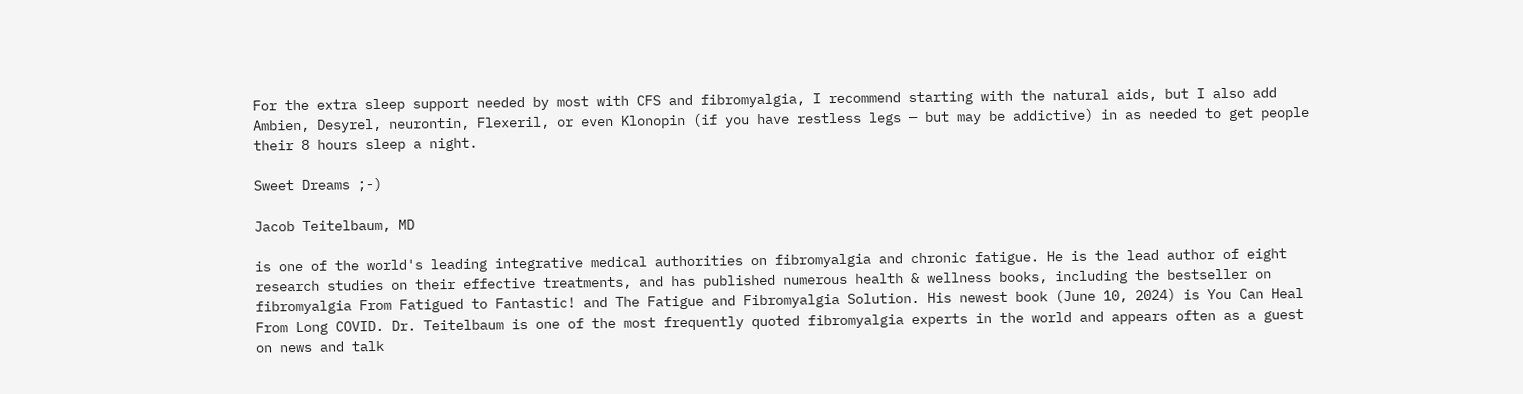For the extra sleep support needed by most with CFS and fibromyalgia, I recommend starting with the natural aids, but I also add Ambien, Desyrel, neurontin, Flexeril, or even Klonopin (if you have restless legs — but may be addictive) in as needed to get people their 8 hours sleep a night.

Sweet Dreams ;-)

Jacob Teitelbaum, MD

is one of the world's leading integrative medical authorities on fibromyalgia and chronic fatigue. He is the lead author of eight research studies on their effective treatments, and has published numerous health & wellness books, including the bestseller on fibromyalgia From Fatigued to Fantastic! and The Fatigue and Fibromyalgia Solution. His newest book (June 10, 2024) is You Can Heal From Long COVID. Dr. Teitelbaum is one of the most frequently quoted fibromyalgia experts in the world and appears often as a guest on news and talk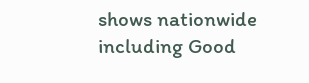shows nationwide including Good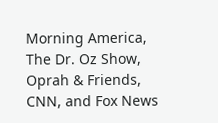Morning America, The Dr. Oz Show, Oprah & Friends, CNN, and Fox News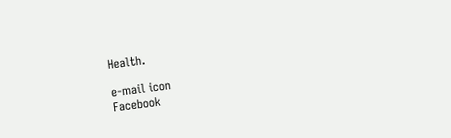Health.

e-mail icon
Facebook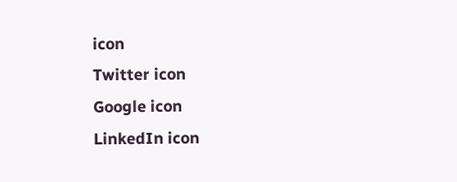icon
Twitter icon
Google icon
LinkedIn icon